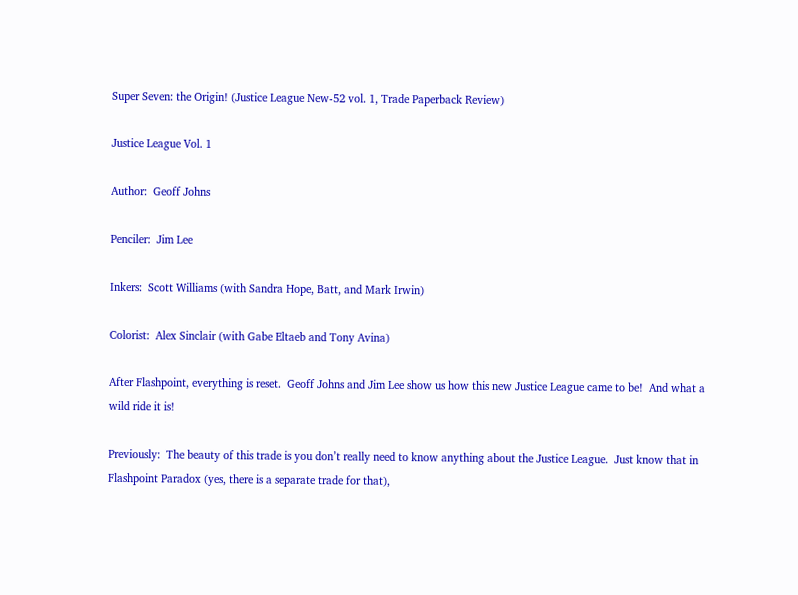Super Seven: the Origin! (Justice League New-52 vol. 1, Trade Paperback Review)

Justice League Vol. 1

Author:  Geoff Johns

Penciler:  Jim Lee

Inkers:  Scott Williams (with Sandra Hope, Batt, and Mark Irwin)

Colorist:  Alex Sinclair (with Gabe Eltaeb and Tony Avina)

After Flashpoint, everything is reset.  Geoff Johns and Jim Lee show us how this new Justice League came to be!  And what a wild ride it is!

Previously:  The beauty of this trade is you don’t really need to know anything about the Justice League.  Just know that in Flashpoint Paradox (yes, there is a separate trade for that),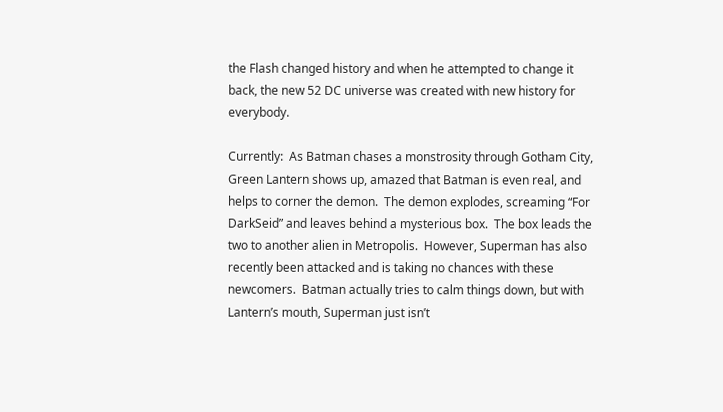the Flash changed history and when he attempted to change it back, the new 52 DC universe was created with new history for everybody.

Currently:  As Batman chases a monstrosity through Gotham City, Green Lantern shows up, amazed that Batman is even real, and helps to corner the demon.  The demon explodes, screaming “For DarkSeid” and leaves behind a mysterious box.  The box leads the two to another alien in Metropolis.  However, Superman has also recently been attacked and is taking no chances with these newcomers.  Batman actually tries to calm things down, but with Lantern’s mouth, Superman just isn’t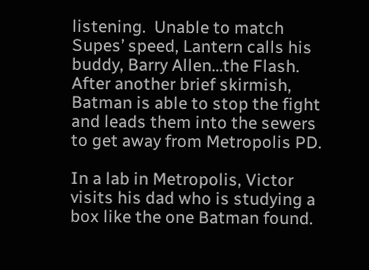listening.  Unable to match Supes’ speed, Lantern calls his buddy, Barry Allen…the Flash.  After another brief skirmish, Batman is able to stop the fight and leads them into the sewers to get away from Metropolis PD.

In a lab in Metropolis, Victor visits his dad who is studying a box like the one Batman found.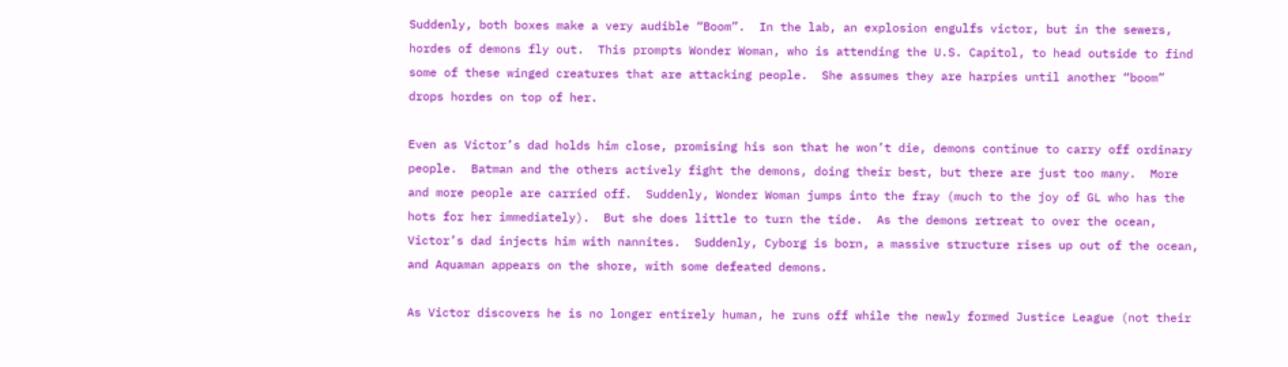Suddenly, both boxes make a very audible “Boom”.  In the lab, an explosion engulfs victor, but in the sewers, hordes of demons fly out.  This prompts Wonder Woman, who is attending the U.S. Capitol, to head outside to find some of these winged creatures that are attacking people.  She assumes they are harpies until another “boom” drops hordes on top of her.

Even as Victor’s dad holds him close, promising his son that he won’t die, demons continue to carry off ordinary people.  Batman and the others actively fight the demons, doing their best, but there are just too many.  More and more people are carried off.  Suddenly, Wonder Woman jumps into the fray (much to the joy of GL who has the hots for her immediately).  But she does little to turn the tide.  As the demons retreat to over the ocean, Victor’s dad injects him with nannites.  Suddenly, Cyborg is born, a massive structure rises up out of the ocean, and Aquaman appears on the shore, with some defeated demons.

As Victor discovers he is no longer entirely human, he runs off while the newly formed Justice League (not their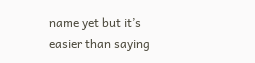name yet but it’s easier than saying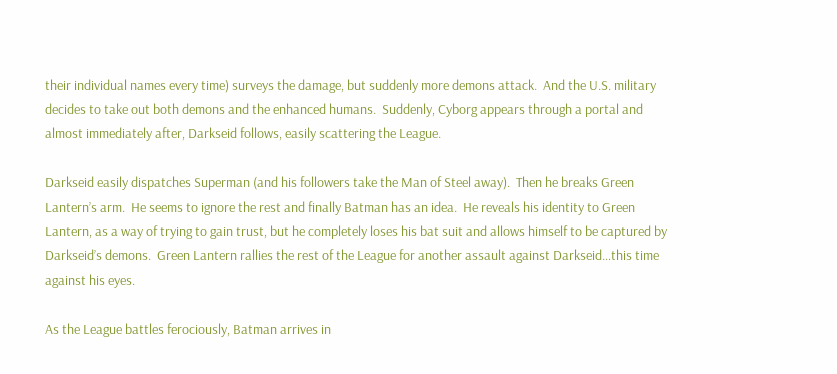their individual names every time) surveys the damage, but suddenly more demons attack.  And the U.S. military decides to take out both demons and the enhanced humans.  Suddenly, Cyborg appears through a portal and almost immediately after, Darkseid follows, easily scattering the League.

Darkseid easily dispatches Superman (and his followers take the Man of Steel away).  Then he breaks Green Lantern’s arm.  He seems to ignore the rest and finally Batman has an idea.  He reveals his identity to Green Lantern, as a way of trying to gain trust, but he completely loses his bat suit and allows himself to be captured by Darkseid’s demons.  Green Lantern rallies the rest of the League for another assault against Darkseid…this time against his eyes.

As the League battles ferociously, Batman arrives in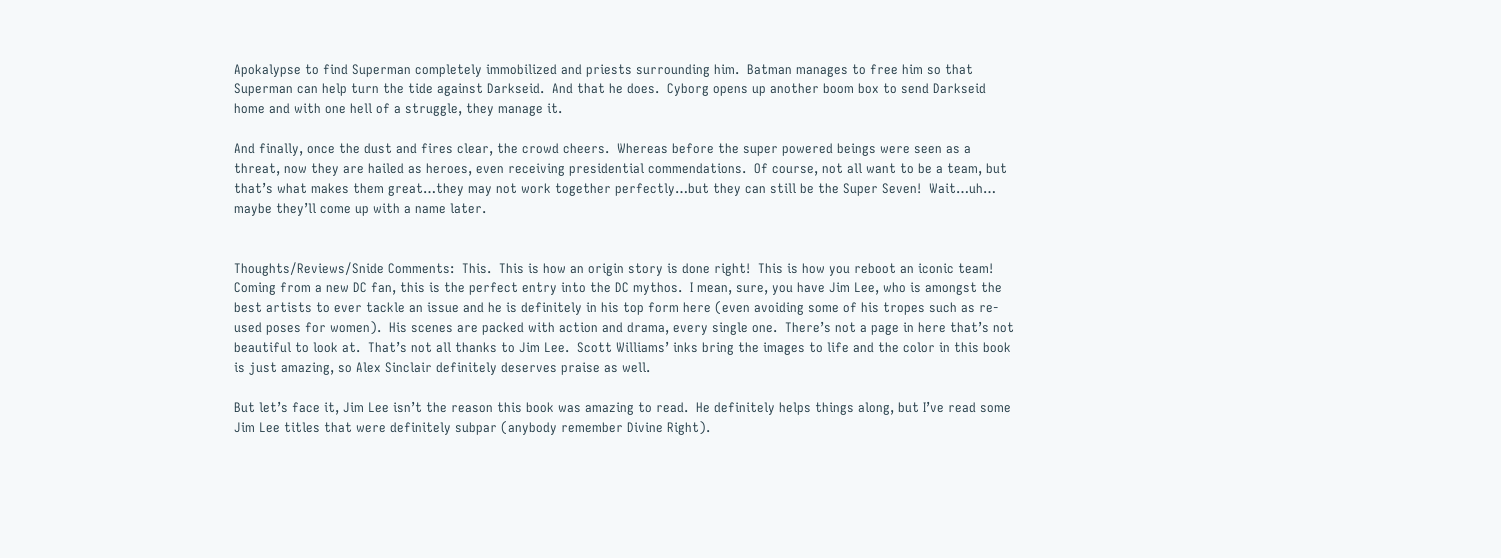Apokalypse to find Superman completely immobilized and priests surrounding him.  Batman manages to free him so that Superman can help turn the tide against Darkseid.  And that he does.  Cyborg opens up another boom box to send Darkseid home and with one hell of a struggle, they manage it.

And finally, once the dust and fires clear, the crowd cheers.  Whereas before the super powered beings were seen as a threat, now they are hailed as heroes, even receiving presidential commendations.  Of course, not all want to be a team, but that’s what makes them great…they may not work together perfectly…but they can still be the Super Seven!  Wait…uh…  maybe they’ll come up with a name later.


Thoughts/Reviews/Snide Comments:  This.  This is how an origin story is done right!  This is how you reboot an iconic team!  Coming from a new DC fan, this is the perfect entry into the DC mythos.  I mean, sure, you have Jim Lee, who is amongst the best artists to ever tackle an issue and he is definitely in his top form here (even avoiding some of his tropes such as re-used poses for women).  His scenes are packed with action and drama, every single one.  There’s not a page in here that’s not beautiful to look at.  That’s not all thanks to Jim Lee.  Scott Williams’ inks bring the images to life and the color in this book is just amazing, so Alex Sinclair definitely deserves praise as well.

But let’s face it, Jim Lee isn’t the reason this book was amazing to read.  He definitely helps things along, but I’ve read some Jim Lee titles that were definitely subpar (anybody remember Divine Right).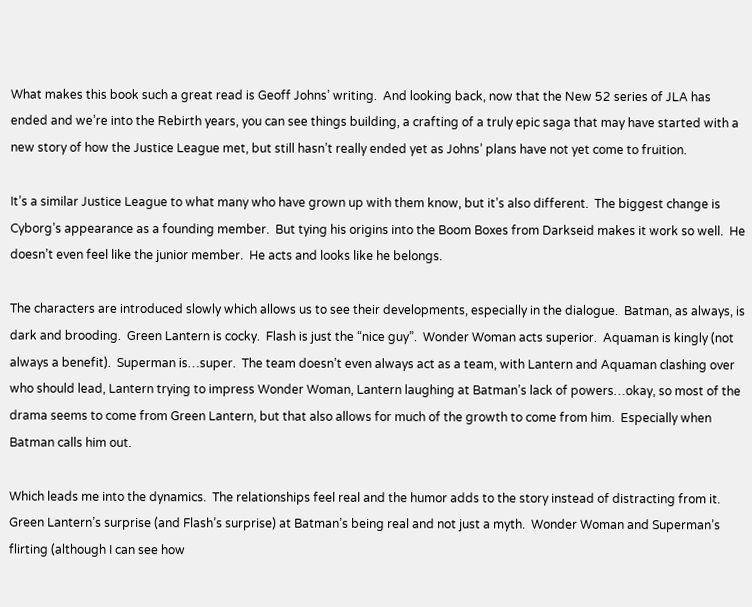What makes this book such a great read is Geoff Johns’ writing.  And looking back, now that the New 52 series of JLA has ended and we’re into the Rebirth years, you can see things building, a crafting of a truly epic saga that may have started with a new story of how the Justice League met, but still hasn’t really ended yet as Johns’ plans have not yet come to fruition.

It’s a similar Justice League to what many who have grown up with them know, but it’s also different.  The biggest change is Cyborg’s appearance as a founding member.  But tying his origins into the Boom Boxes from Darkseid makes it work so well.  He doesn’t even feel like the junior member.  He acts and looks like he belongs.

The characters are introduced slowly which allows us to see their developments, especially in the dialogue.  Batman, as always, is dark and brooding.  Green Lantern is cocky.  Flash is just the “nice guy”.  Wonder Woman acts superior.  Aquaman is kingly (not always a benefit).  Superman is…super.  The team doesn’t even always act as a team, with Lantern and Aquaman clashing over who should lead, Lantern trying to impress Wonder Woman, Lantern laughing at Batman’s lack of powers…okay, so most of the drama seems to come from Green Lantern, but that also allows for much of the growth to come from him.  Especially when Batman calls him out.

Which leads me into the dynamics.  The relationships feel real and the humor adds to the story instead of distracting from it.  Green Lantern’s surprise (and Flash’s surprise) at Batman’s being real and not just a myth.  Wonder Woman and Superman’s flirting (although I can see how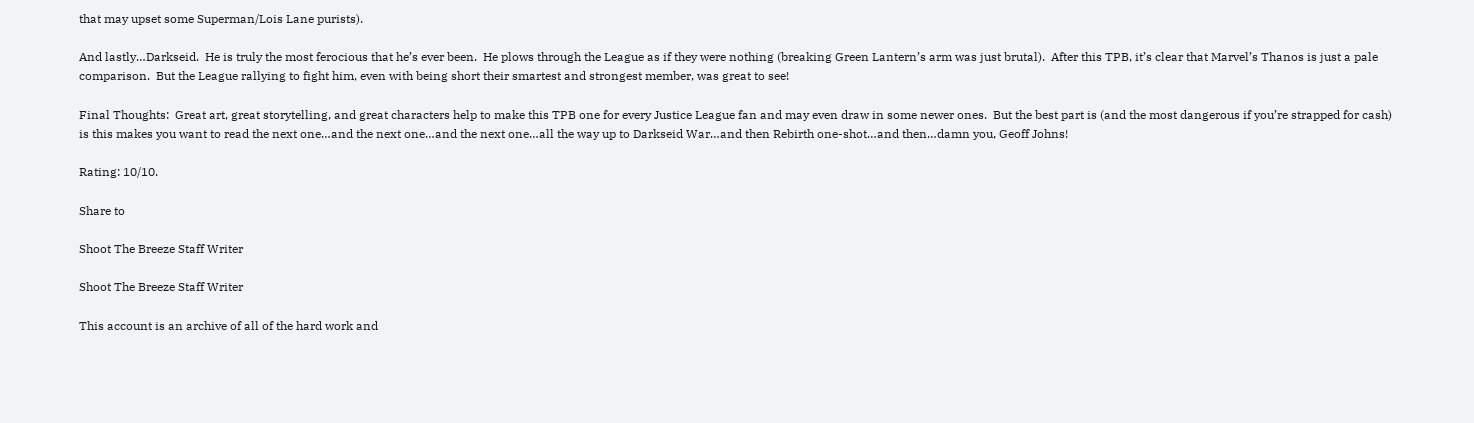that may upset some Superman/Lois Lane purists).

And lastly…Darkseid.  He is truly the most ferocious that he’s ever been.  He plows through the League as if they were nothing (breaking Green Lantern’s arm was just brutal).  After this TPB, it’s clear that Marvel’s Thanos is just a pale comparison.  But the League rallying to fight him, even with being short their smartest and strongest member, was great to see!

Final Thoughts:  Great art, great storytelling, and great characters help to make this TPB one for every Justice League fan and may even draw in some newer ones.  But the best part is (and the most dangerous if you’re strapped for cash) is this makes you want to read the next one…and the next one…and the next one…all the way up to Darkseid War…and then Rebirth one-shot…and then…damn you, Geoff Johns!

Rating: 10/10.

Share to

Shoot The Breeze Staff Writer

Shoot The Breeze Staff Writer

This account is an archive of all of the hard work and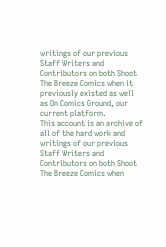writings of our previous Staff Writers and Contributors on both Shoot The Breeze Comics when it previously existed as well as On Comics Ground, our current platform.
This account is an archive of all of the hard work and writings of our previous Staff Writers and Contributors on both Shoot The Breeze Comics when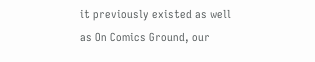it previously existed as well as On Comics Ground, our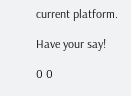current platform.

Have your say!

0 0